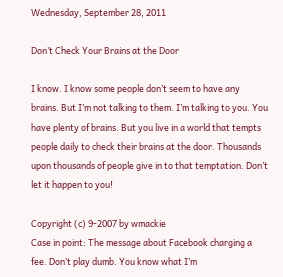Wednesday, September 28, 2011

Don’t Check Your Brains at the Door

I know. I know some people don’t seem to have any brains. But I’m not talking to them. I’m talking to you. You have plenty of brains. But you live in a world that tempts people daily to check their brains at the door. Thousands upon thousands of people give in to that temptation. Don’t let it happen to you!

Copyright (c) 9-2007 by wmackie
Case in point: The message about Facebook charging a fee. Don’t play dumb. You know what I’m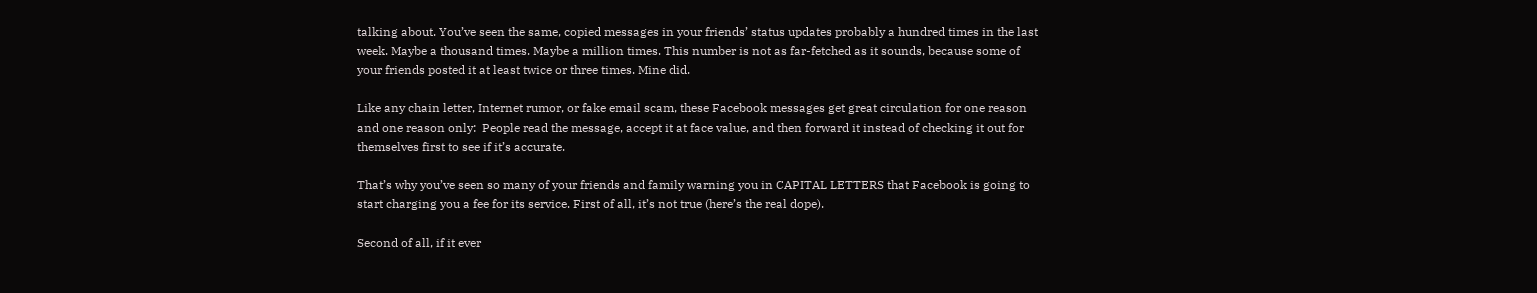talking about. You’ve seen the same, copied messages in your friends’ status updates probably a hundred times in the last week. Maybe a thousand times. Maybe a million times. This number is not as far-fetched as it sounds, because some of your friends posted it at least twice or three times. Mine did.

Like any chain letter, Internet rumor, or fake email scam, these Facebook messages get great circulation for one reason and one reason only:  People read the message, accept it at face value, and then forward it instead of checking it out for themselves first to see if it’s accurate.

That’s why you’ve seen so many of your friends and family warning you in CAPITAL LETTERS that Facebook is going to start charging you a fee for its service. First of all, it’s not true (here’s the real dope).

Second of all, if it ever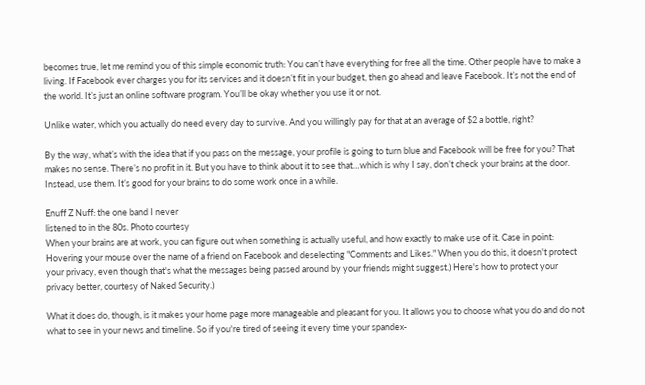becomes true, let me remind you of this simple economic truth: You can’t have everything for free all the time. Other people have to make a living. If Facebook ever charges you for its services and it doesn’t fit in your budget, then go ahead and leave Facebook. It’s not the end of the world. It’s just an online software program. You’ll be okay whether you use it or not.

Unlike water, which you actually do need every day to survive. And you willingly pay for that at an average of $2 a bottle, right?

By the way, what’s with the idea that if you pass on the message, your profile is going to turn blue and Facebook will be free for you? That makes no sense. There’s no profit in it. But you have to think about it to see that…which is why I say, don’t check your brains at the door. Instead, use them. It’s good for your brains to do some work once in a while.

Enuff Z Nuff: the one band I never
listened to in the 80s. Photo courtesy
When your brains are at work, you can figure out when something is actually useful, and how exactly to make use of it. Case in point: Hovering your mouse over the name of a friend on Facebook and deselecting "Comments and Likes." When you do this, it doesn't protect your privacy, even though that's what the messages being passed around by your friends might suggest.) Here's how to protect your privacy better, courtesy of Naked Security.)

What it does do, though, is it makes your home page more manageable and pleasant for you. It allows you to choose what you do and do not what to see in your news and timeline. So if you're tired of seeing it every time your spandex-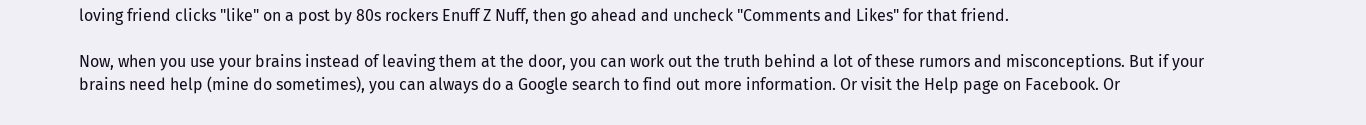loving friend clicks "like" on a post by 80s rockers Enuff Z Nuff, then go ahead and uncheck "Comments and Likes" for that friend.

Now, when you use your brains instead of leaving them at the door, you can work out the truth behind a lot of these rumors and misconceptions. But if your brains need help (mine do sometimes), you can always do a Google search to find out more information. Or visit the Help page on Facebook. Or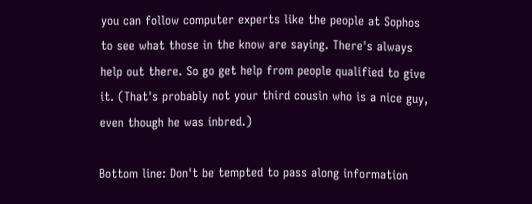you can follow computer experts like the people at Sophos to see what those in the know are saying. There's always help out there. So go get help from people qualified to give it. (That's probably not your third cousin who is a nice guy, even though he was inbred.)

Bottom line: Don't be tempted to pass along information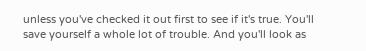unless you've checked it out first to see if it's true. You'll save yourself a whole lot of trouble. And you'll look as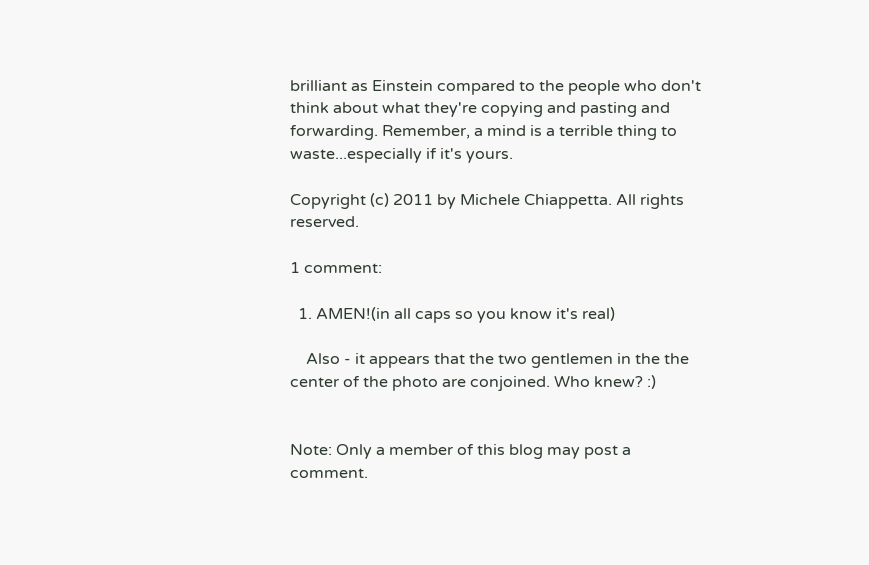brilliant as Einstein compared to the people who don't think about what they're copying and pasting and forwarding. Remember, a mind is a terrible thing to waste...especially if it's yours.

Copyright (c) 2011 by Michele Chiappetta. All rights reserved.

1 comment:

  1. AMEN!(in all caps so you know it's real)

    Also - it appears that the two gentlemen in the the center of the photo are conjoined. Who knew? :)


Note: Only a member of this blog may post a comment.